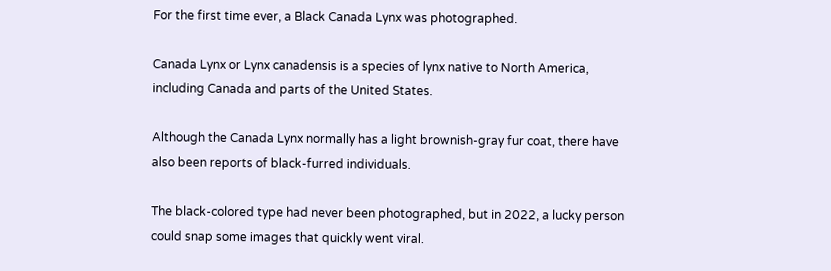For the first time ever, a Black Canada Lynx was photographed.

Canada Lynx or Lynx canadensis is a species of lynx native to North America, including Canada and parts of the United States.

Although the Canada Lynx normally has a light brownish-gray fur coat, there have also been reports of black-furred individuals.

The black-colored type had never been photographed, but in 2022, a lucky person could snap some images that quickly went viral.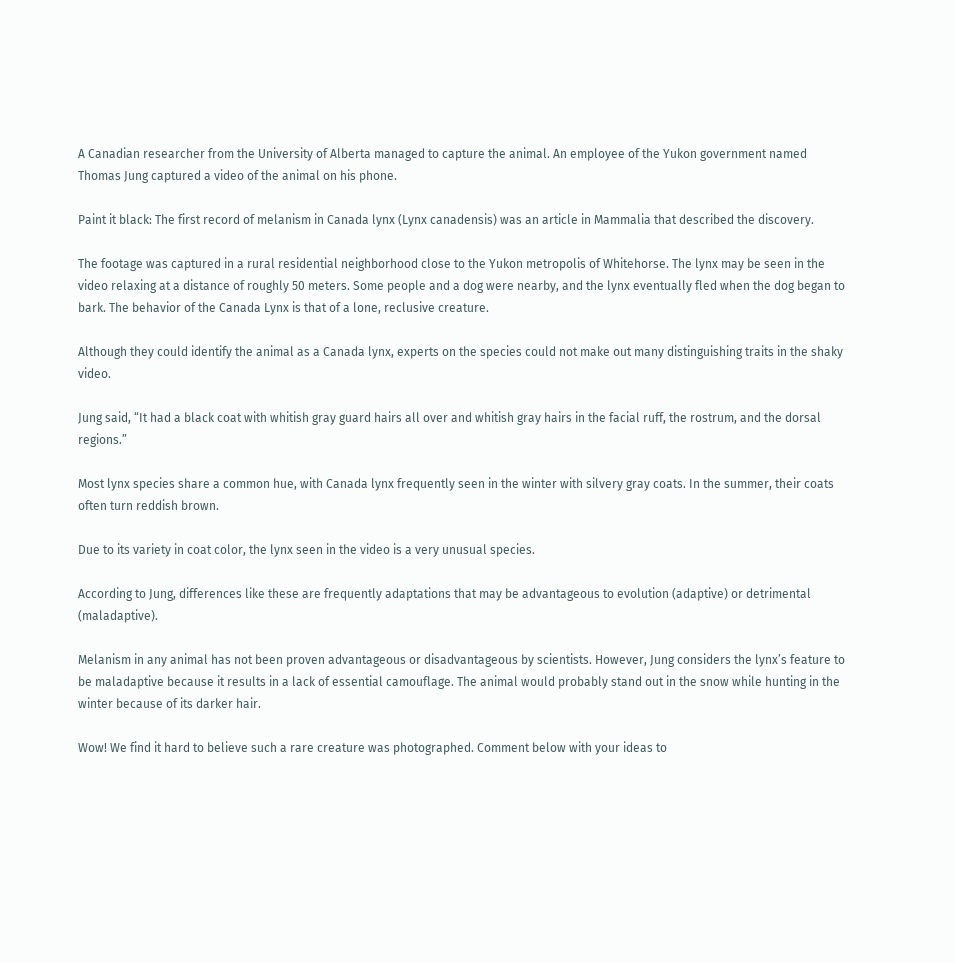A Canadian researcher from the University of Alberta managed to capture the animal. An employee of the Yukon government named Thomas Jung captured a video of the animal on his phone.

Paint it black: The first record of melanism in Canada lynx (Lynx canadensis) was an article in Mammalia that described the discovery.

The footage was captured in a rural residential neighborhood close to the Yukon metropolis of Whitehorse. The lynx may be seen in the video relaxing at a distance of roughly 50 meters. Some people and a dog were nearby, and the lynx eventually fled when the dog began to bark. The behavior of the Canada Lynx is that of a lone, reclusive creature.

Although they could identify the animal as a Canada lynx, experts on the species could not make out many distinguishing traits in the shaky video.

Jung said, “It had a black coat with whitish gray guard hairs all over and whitish gray hairs in the facial ruff, the rostrum, and the dorsal regions.”

Most lynx species share a common hue, with Canada lynx frequently seen in the winter with silvery gray coats. In the summer, their coats often turn reddish brown.

Due to its variety in coat color, the lynx seen in the video is a very unusual species.

According to Jung, differences like these are frequently adaptations that may be advantageous to evolution (adaptive) or detrimental (maladaptive).

Melanism in any animal has not been proven advantageous or disadvantageous by scientists. However, Jung considers the lynx’s feature to be maladaptive because it results in a lack of essential camouflage. The animal would probably stand out in the snow while hunting in the winter because of its darker hair.

Wow! We find it hard to believe such a rare creature was photographed. Comment below with your ideas to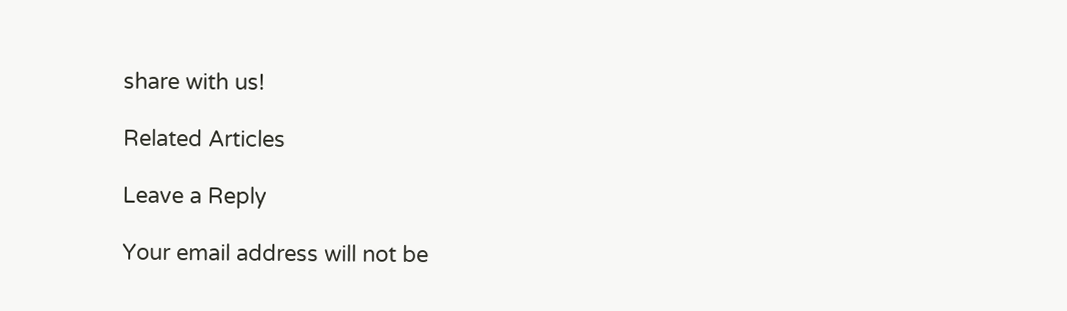share with us!

Related Articles

Leave a Reply

Your email address will not be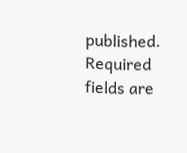published. Required fields are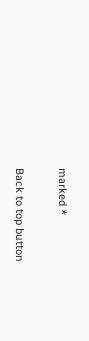marked *

Back to top button